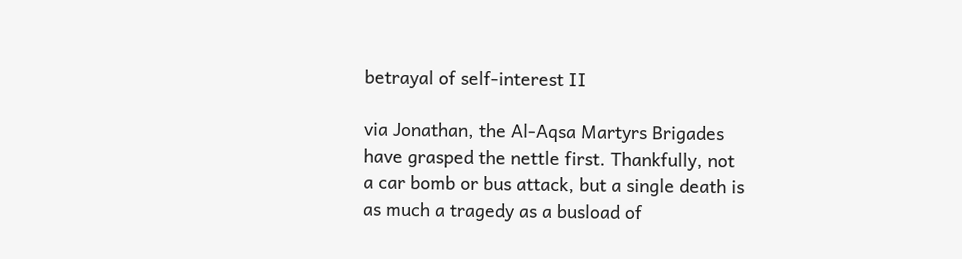betrayal of self-interest II

via Jonathan, the Al-Aqsa Martyrs Brigades have grasped the nettle first. Thankfully, not a car bomb or bus attack, but a single death is as much a tragedy as a busload of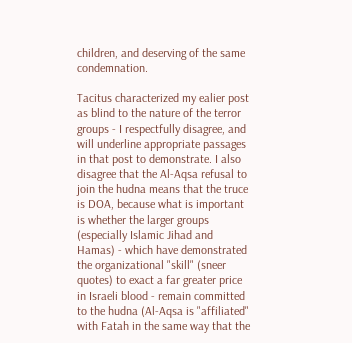children, and deserving of the same condemnation.

Tacitus characterized my ealier post as blind to the nature of the terror groups - I respectfully disagree, and will underline appropriate passages in that post to demonstrate. I also disagree that the Al-Aqsa refusal to join the hudna means that the truce is DOA, because what is important is whether the larger groups (especially Islamic Jihad and Hamas) - which have demonstrated the organizational "skill" (sneer quotes) to exact a far greater price in Israeli blood - remain committed to the hudna (Al-Aqsa is "affiliated" with Fatah in the same way that the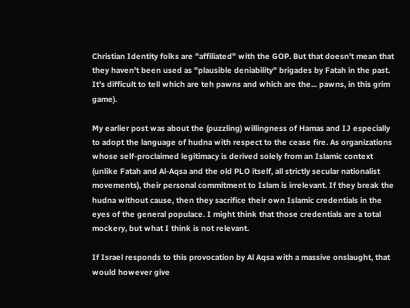Christian Identity folks are "affiliated" with the GOP. But that doesn't mean that they haven't been used as "plausible deniability" brigades by Fatah in the past. It's difficult to tell which are teh pawns and which are the... pawns, in this grim game).

My earlier post was about the (puzzling) willingness of Hamas and IJ especially to adopt the language of hudna with respect to the cease fire. As organizations whose self-proclaimed legitimacy is derived solely from an Islamic context (unlike Fatah and Al-Aqsa and the old PLO itself, all strictly secular nationalist movements), their personal commitment to Islam is irrelevant. If they break the hudna without cause, then they sacrifice their own Islamic credentials in the eyes of the general populace. I might think that those credentials are a total mockery, but what I think is not relevant.

If Israel responds to this provocation by Al Aqsa with a massive onslaught, that would however give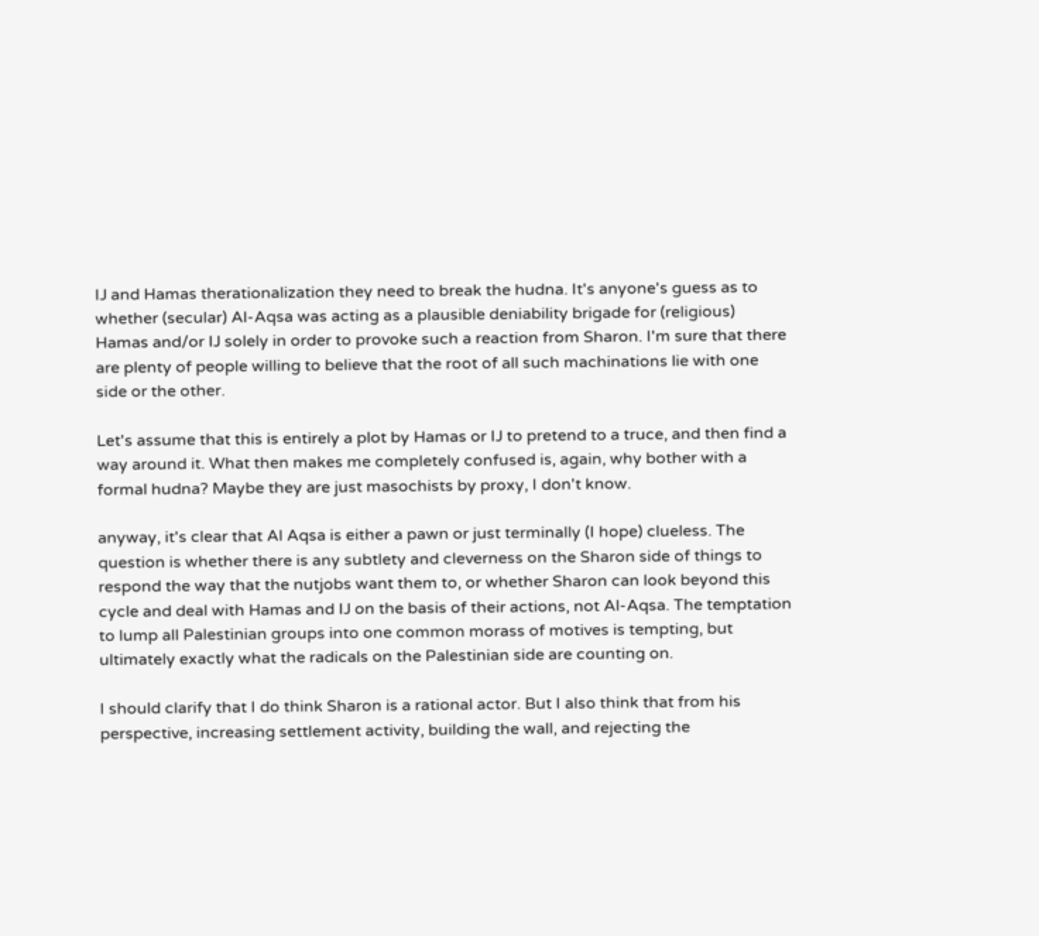IJ and Hamas therationalization they need to break the hudna. It's anyone's guess as to whether (secular) Al-Aqsa was acting as a plausible deniability brigade for (religious) Hamas and/or IJ solely in order to provoke such a reaction from Sharon. I'm sure that there are plenty of people willing to believe that the root of all such machinations lie with one side or the other.

Let's assume that this is entirely a plot by Hamas or IJ to pretend to a truce, and then find a way around it. What then makes me completely confused is, again, why bother with a formal hudna? Maybe they are just masochists by proxy, I don't know.

anyway, it's clear that Al Aqsa is either a pawn or just terminally (I hope) clueless. The question is whether there is any subtlety and cleverness on the Sharon side of things to respond the way that the nutjobs want them to, or whether Sharon can look beyond this cycle and deal with Hamas and IJ on the basis of their actions, not Al-Aqsa. The temptation to lump all Palestinian groups into one common morass of motives is tempting, but ultimately exactly what the radicals on the Palestinian side are counting on.

I should clarify that I do think Sharon is a rational actor. But I also think that from his perspective, increasing settlement activity, building the wall, and rejecting the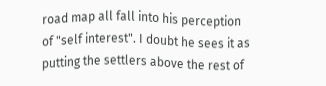road map all fall into his perception of "self interest". I doubt he sees it as putting the settlers above the rest of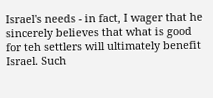Israel's needs - in fact, I wager that he sincerely believes that what is good for teh settlers will ultimately benefit Israel. Such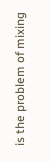is the problem of mixing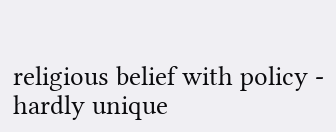religious belief with policy - hardly unique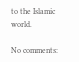to the Islamic world.

No comments: